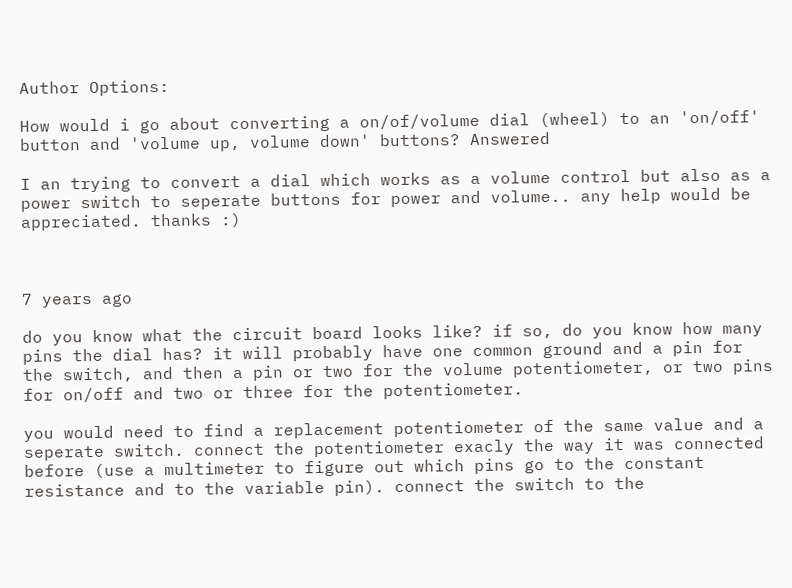Author Options:

How would i go about converting a on/of/volume dial (wheel) to an 'on/off' button and 'volume up, volume down' buttons? Answered

I an trying to convert a dial which works as a volume control but also as a power switch to seperate buttons for power and volume.. any help would be appreciated. thanks :)



7 years ago

do you know what the circuit board looks like? if so, do you know how many pins the dial has? it will probably have one common ground and a pin for the switch, and then a pin or two for the volume potentiometer, or two pins for on/off and two or three for the potentiometer.

you would need to find a replacement potentiometer of the same value and a seperate switch. connect the potentiometer exacly the way it was connected before (use a multimeter to figure out which pins go to the constant resistance and to the variable pin). connect the switch to the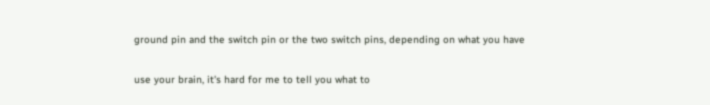ground pin and the switch pin or the two switch pins, depending on what you have

use your brain, it's hard for me to tell you what to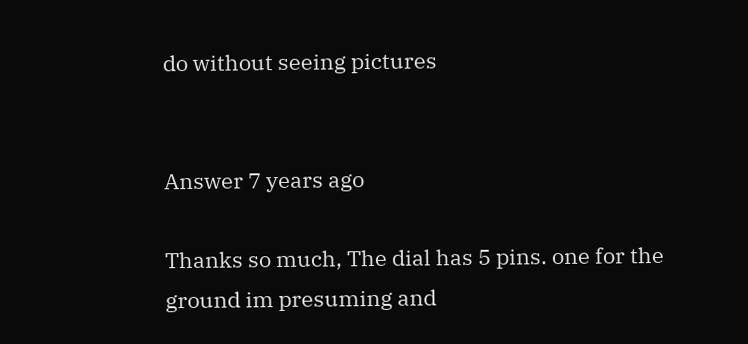do without seeing pictures


Answer 7 years ago

Thanks so much, The dial has 5 pins. one for the ground im presuming and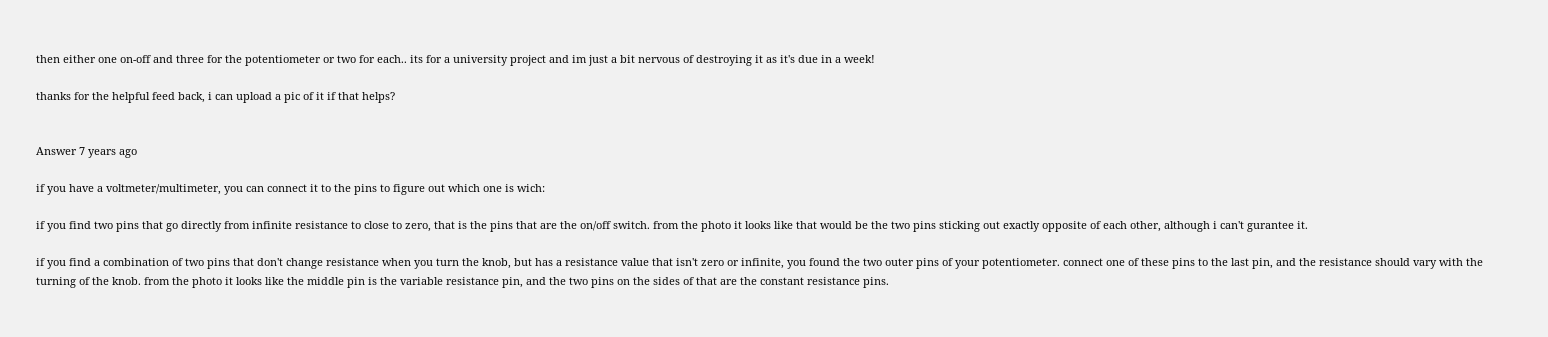then either one on-off and three for the potentiometer or two for each.. its for a university project and im just a bit nervous of destroying it as it's due in a week!

thanks for the helpful feed back, i can upload a pic of it if that helps?


Answer 7 years ago

if you have a voltmeter/multimeter, you can connect it to the pins to figure out which one is wich:

if you find two pins that go directly from infinite resistance to close to zero, that is the pins that are the on/off switch. from the photo it looks like that would be the two pins sticking out exactly opposite of each other, although i can't gurantee it.

if you find a combination of two pins that don't change resistance when you turn the knob, but has a resistance value that isn't zero or infinite, you found the two outer pins of your potentiometer. connect one of these pins to the last pin, and the resistance should vary with the turning of the knob. from the photo it looks like the middle pin is the variable resistance pin, and the two pins on the sides of that are the constant resistance pins.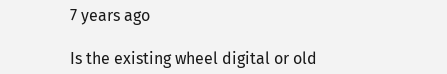7 years ago

Is the existing wheel digital or old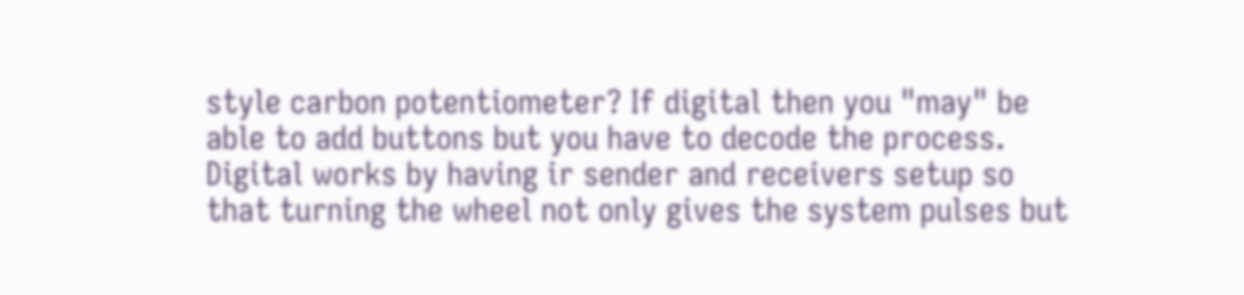style carbon potentiometer? If digital then you "may" be able to add buttons but you have to decode the process.  Digital works by having ir sender and receivers setup so that turning the wheel not only gives the system pulses but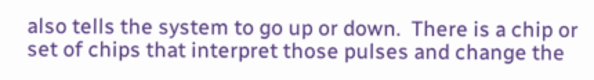also tells the system to go up or down.  There is a chip or set of chips that interpret those pulses and change the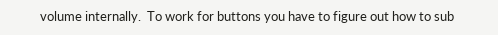volume internally.  To work for buttons you have to figure out how to sub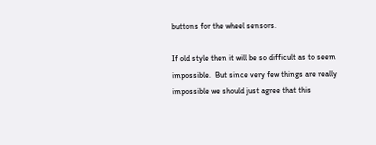buttons for the wheel sensors.

If old style then it will be so difficult as to seem impossible.  But since very few things are really impossible we should just agree that this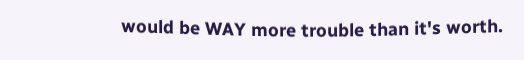would be WAY more trouble than it's worth.